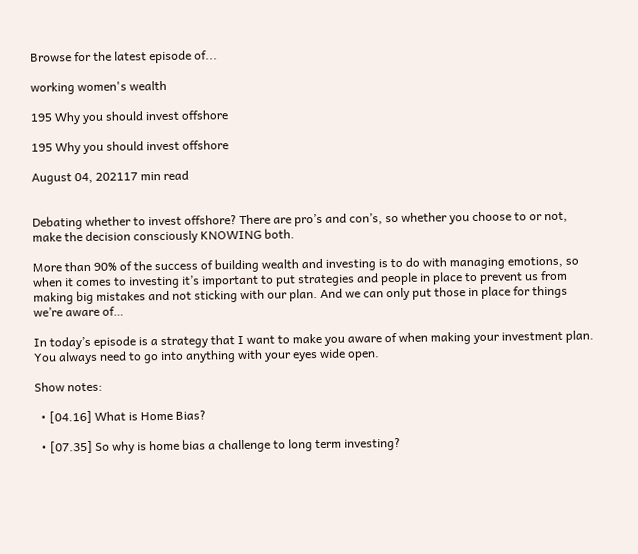Browse for the latest episode of...

working women's wealth

195 Why you should invest offshore

195 Why you should invest offshore

August 04, 202117 min read


Debating whether to invest offshore? There are pro’s and con’s, so whether you choose to or not, make the decision consciously KNOWING both.

More than 90% of the success of building wealth and investing is to do with managing emotions, so when it comes to investing it’s important to put strategies and people in place to prevent us from making big mistakes and not sticking with our plan. And we can only put those in place for things we’re aware of…

In today’s episode is a strategy that I want to make you aware of when making your investment plan. You always need to go into anything with your eyes wide open.

Show notes:

  • [04.16] What is Home Bias?

  • [07.35] So why is home bias a challenge to long term investing?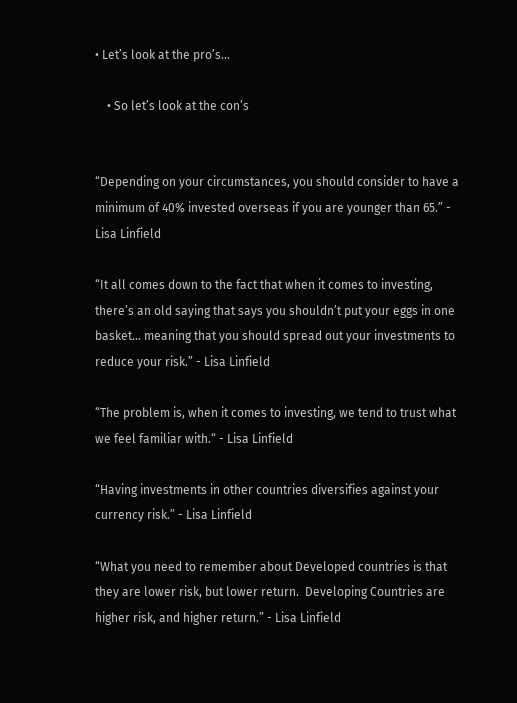• Let’s look at the pro’s...

    • So let’s look at the con’s


“Depending on your circumstances, you should consider to have a minimum of 40% invested overseas if you are younger than 65.” - Lisa Linfield

“It all comes down to the fact that when it comes to investing, there’s an old saying that says you shouldn’t put your eggs in one basket… meaning that you should spread out your investments to reduce your risk.” - Lisa Linfield

“The problem is, when it comes to investing, we tend to trust what we feel familiar with.“ - Lisa Linfield

“Having investments in other countries diversifies against your currency risk.” - Lisa Linfield

“What you need to remember about Developed countries is that they are lower risk, but lower return.  Developing Countries are higher risk, and higher return.” - Lisa Linfield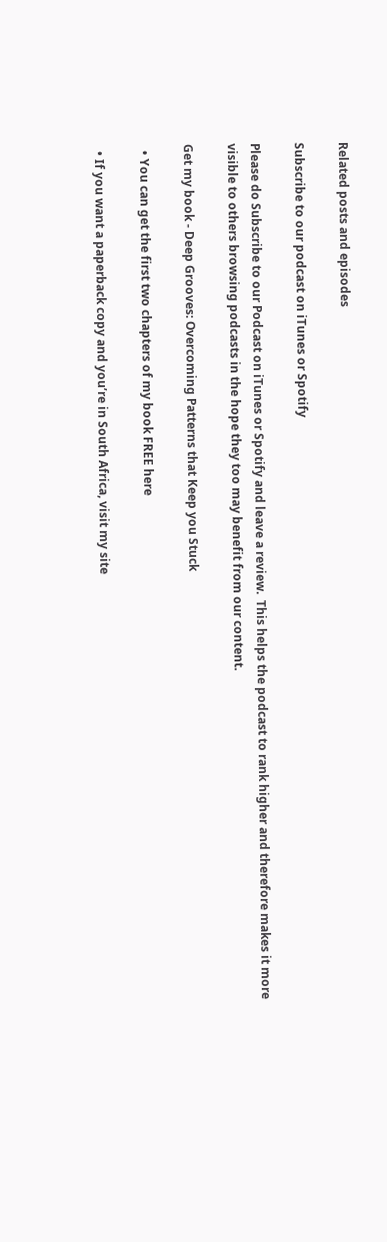Related posts and episodes

Subscribe to our podcast on iTunes or Spotify

Please do Subscribe to our Podcast on iTunes or Spotify and leave a review.  This helps the podcast to rank higher and therefore makes it more visible to others browsing podcasts in the hope they too may benefit from our content.

Get my book - Deep Grooves: Overcoming Patterns that Keep you Stuck

  • You can get the first two chapters of my book FREE here

  • If you want a paperback copy and you’re in South Africa, visit my site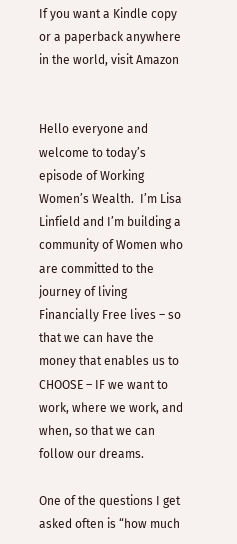If you want a Kindle copy or a paperback anywhere in the world, visit Amazon


Hello everyone and welcome to today’s episode of Working Women’s Wealth.  I’m Lisa Linfield and I’m building a community of Women who are committed to the journey of living Financially Free lives – so that we can have the money that enables us to CHOOSE – IF we want to work, where we work, and when, so that we can follow our dreams.

One of the questions I get asked often is “how much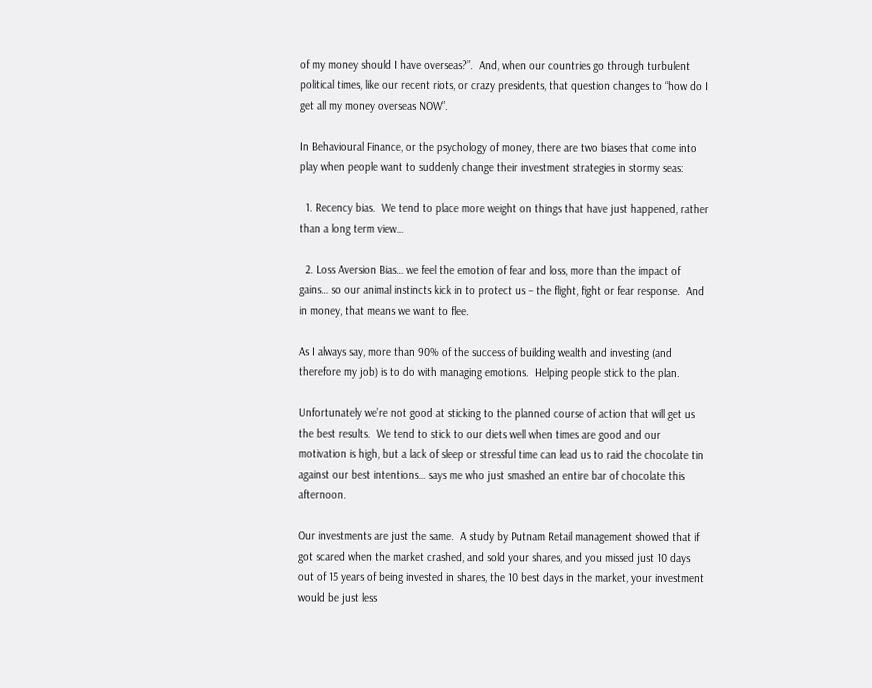of my money should I have overseas?”.  And, when our countries go through turbulent political times, like our recent riots, or crazy presidents, that question changes to “how do I get all my money overseas NOW”.

In Behavioural Finance, or the psychology of money, there are two biases that come into play when people want to suddenly change their investment strategies in stormy seas:

  1. Recency bias.  We tend to place more weight on things that have just happened, rather than a long term view…

  2. Loss Aversion Bias… we feel the emotion of fear and loss, more than the impact of gains… so our animal instincts kick in to protect us – the flight, fight or fear response.  And in money, that means we want to flee.

As I always say, more than 90% of the success of building wealth and investing (and therefore my job) is to do with managing emotions.  Helping people stick to the plan.

Unfortunately we’re not good at sticking to the planned course of action that will get us the best results.  We tend to stick to our diets well when times are good and our motivation is high, but a lack of sleep or stressful time can lead us to raid the chocolate tin against our best intentions… says me who just smashed an entire bar of chocolate this afternoon.

Our investments are just the same.  A study by Putnam Retail management showed that if got scared when the market crashed, and sold your shares, and you missed just 10 days out of 15 years of being invested in shares, the 10 best days in the market, your investment would be just less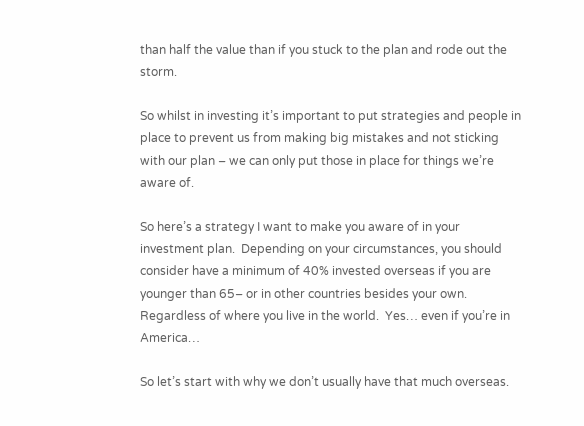than half the value than if you stuck to the plan and rode out the storm.

So whilst in investing it’s important to put strategies and people in place to prevent us from making big mistakes and not sticking with our plan – we can only put those in place for things we’re aware of.

So here’s a strategy I want to make you aware of in your investment plan.  Depending on your circumstances, you should consider have a minimum of 40% invested overseas if you are younger than 65– or in other countries besides your own.  Regardless of where you live in the world.  Yes… even if you’re in America…

So let’s start with why we don’t usually have that much overseas.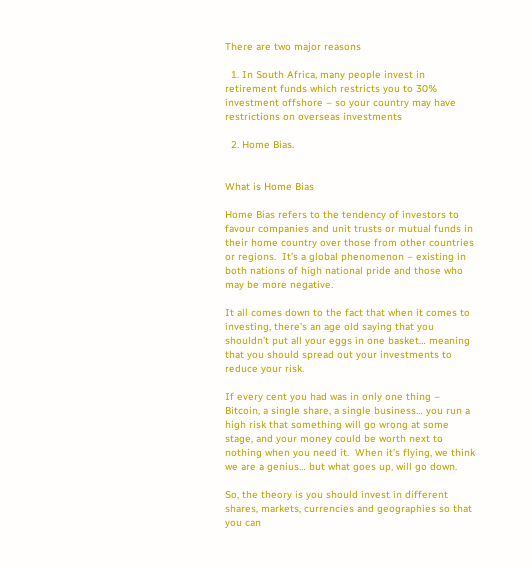There are two major reasons

  1. In South Africa, many people invest in retirement funds which restricts you to 30% investment offshore – so your country may have restrictions on overseas investments

  2. Home Bias.


What is Home Bias

Home Bias refers to the tendency of investors to favour companies and unit trusts or mutual funds in their home country over those from other countries or regions.  It’s a global phenomenon – existing in both nations of high national pride and those who may be more negative.

It all comes down to the fact that when it comes to investing, there’s an age old saying that you shouldn’t put all your eggs in one basket… meaning that you should spread out your investments to reduce your risk.

If every cent you had was in only one thing – Bitcoin, a single share, a single business… you run a high risk that something will go wrong at some stage, and your money could be worth next to nothing when you need it.  When it’s flying, we think we are a genius… but what goes up, will go down.

So, the theory is you should invest in different shares, markets, currencies and geographies so that you can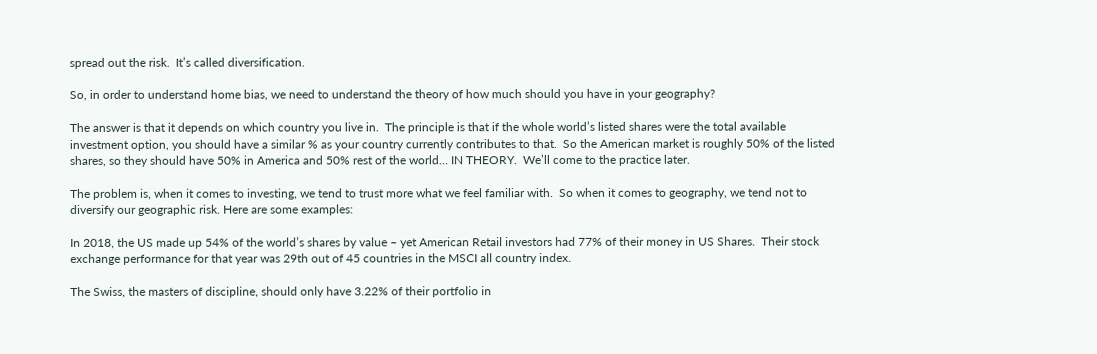spread out the risk.  It’s called diversification.

So, in order to understand home bias, we need to understand the theory of how much should you have in your geography?

The answer is that it depends on which country you live in.  The principle is that if the whole world’s listed shares were the total available investment option, you should have a similar % as your country currently contributes to that.  So the American market is roughly 50% of the listed shares, so they should have 50% in America and 50% rest of the world… IN THEORY.  We’ll come to the practice later.

The problem is, when it comes to investing, we tend to trust more what we feel familiar with.  So when it comes to geography, we tend not to diversify our geographic risk. Here are some examples:

In 2018, the US made up 54% of the world’s shares by value – yet American Retail investors had 77% of their money in US Shares.  Their stock exchange performance for that year was 29th out of 45 countries in the MSCI all country index.

The Swiss, the masters of discipline, should only have 3.22% of their portfolio in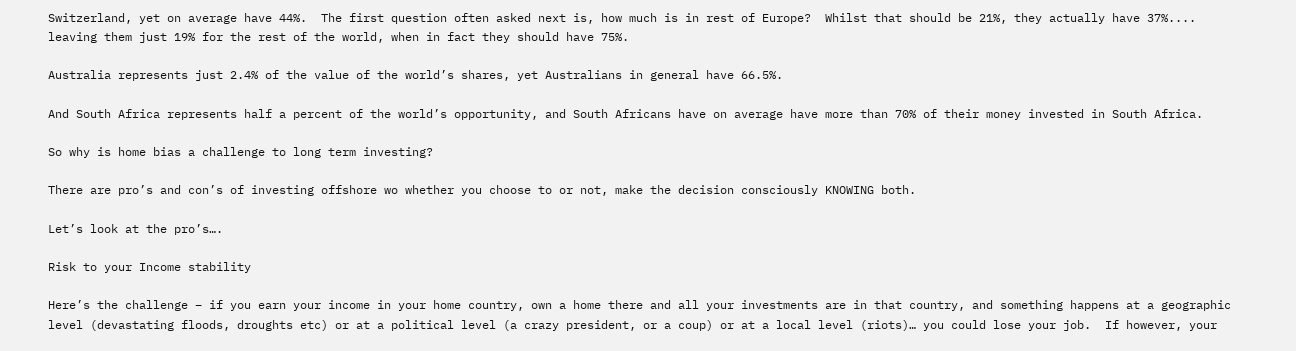Switzerland, yet on average have 44%.  The first question often asked next is, how much is in rest of Europe?  Whilst that should be 21%, they actually have 37%.... leaving them just 19% for the rest of the world, when in fact they should have 75%.

Australia represents just 2.4% of the value of the world’s shares, yet Australians in general have 66.5%.

And South Africa represents half a percent of the world’s opportunity, and South Africans have on average have more than 70% of their money invested in South Africa.

So why is home bias a challenge to long term investing?

There are pro’s and con’s of investing offshore wo whether you choose to or not, make the decision consciously KNOWING both.

Let’s look at the pro’s….

Risk to your Income stability

Here’s the challenge – if you earn your income in your home country, own a home there and all your investments are in that country, and something happens at a geographic level (devastating floods, droughts etc) or at a political level (a crazy president, or a coup) or at a local level (riots)… you could lose your job.  If however, your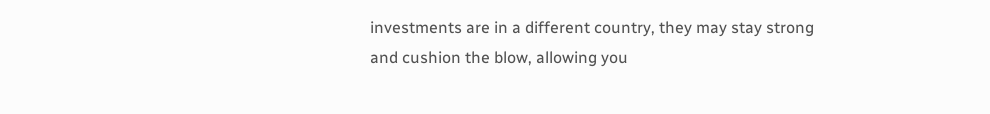investments are in a different country, they may stay strong and cushion the blow, allowing you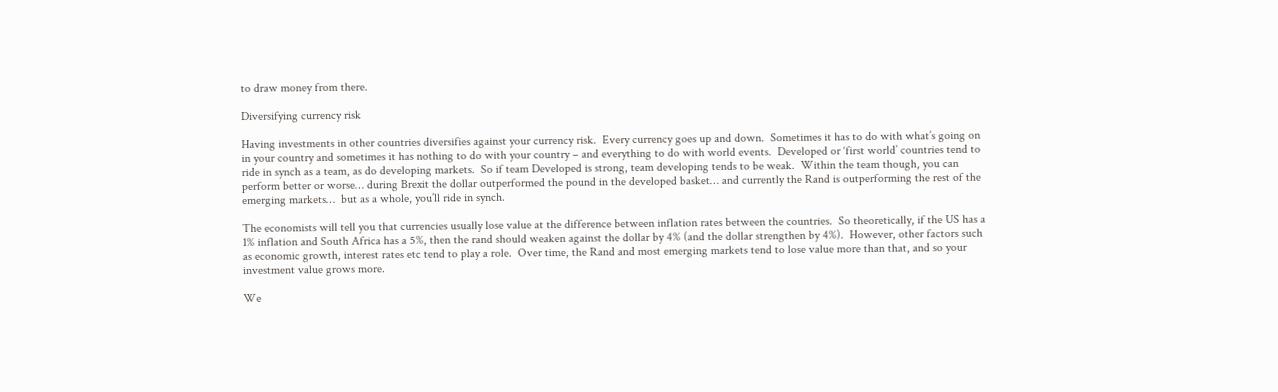to draw money from there.

Diversifying currency risk

Having investments in other countries diversifies against your currency risk.  Every currency goes up and down.  Sometimes it has to do with what’s going on in your country and sometimes it has nothing to do with your country – and everything to do with world events.  Developed or ‘first world’ countries tend to ride in synch as a team, as do developing markets.  So if team Developed is strong, team developing tends to be weak.  Within the team though, you can perform better or worse… during Brexit the dollar outperformed the pound in the developed basket… and currently the Rand is outperforming the rest of the emerging markets…  but as a whole, you’ll ride in synch.

The economists will tell you that currencies usually lose value at the difference between inflation rates between the countries.  So theoretically, if the US has a 1% inflation and South Africa has a 5%, then the rand should weaken against the dollar by 4% (and the dollar strengthen by 4%).  However, other factors such as economic growth, interest rates etc tend to play a role.  Over time, the Rand and most emerging markets tend to lose value more than that, and so your investment value grows more.

We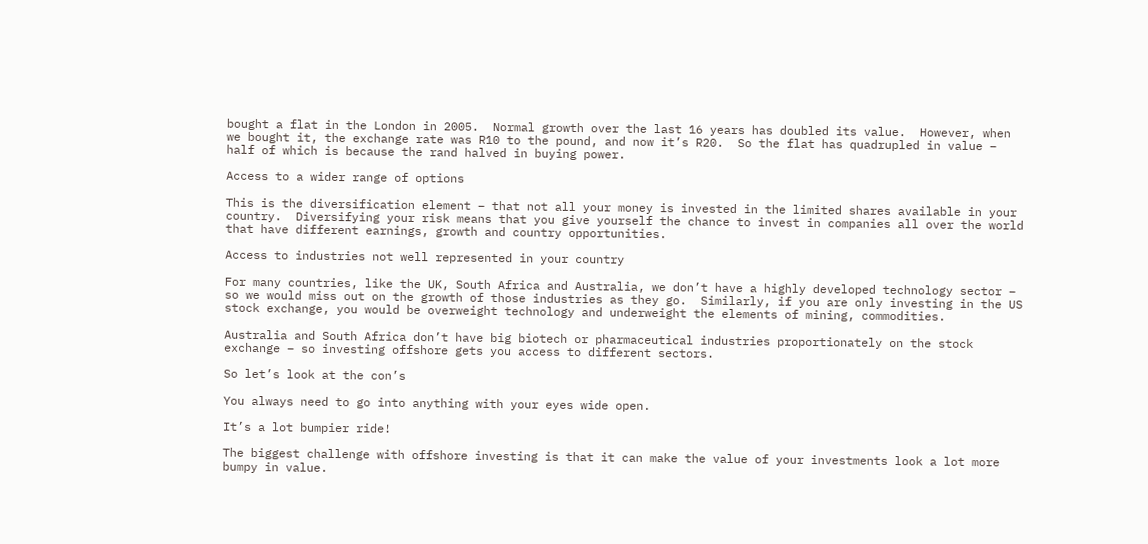bought a flat in the London in 2005.  Normal growth over the last 16 years has doubled its value.  However, when we bought it, the exchange rate was R10 to the pound, and now it’s R20.  So the flat has quadrupled in value – half of which is because the rand halved in buying power.

Access to a wider range of options

This is the diversification element – that not all your money is invested in the limited shares available in your country.  Diversifying your risk means that you give yourself the chance to invest in companies all over the world that have different earnings, growth and country opportunities.

Access to industries not well represented in your country

For many countries, like the UK, South Africa and Australia, we don’t have a highly developed technology sector – so we would miss out on the growth of those industries as they go.  Similarly, if you are only investing in the US stock exchange, you would be overweight technology and underweight the elements of mining, commodities.

Australia and South Africa don’t have big biotech or pharmaceutical industries proportionately on the stock exchange – so investing offshore gets you access to different sectors.

So let’s look at the con’s

You always need to go into anything with your eyes wide open.

It’s a lot bumpier ride!

The biggest challenge with offshore investing is that it can make the value of your investments look a lot more bumpy in value.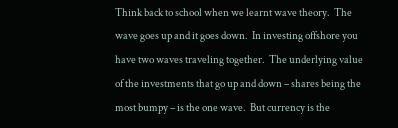Think back to school when we learnt wave theory.  The wave goes up and it goes down.  In investing offshore you have two waves traveling together.  The underlying value of the investments that go up and down – shares being the most bumpy – is the one wave.  But currency is the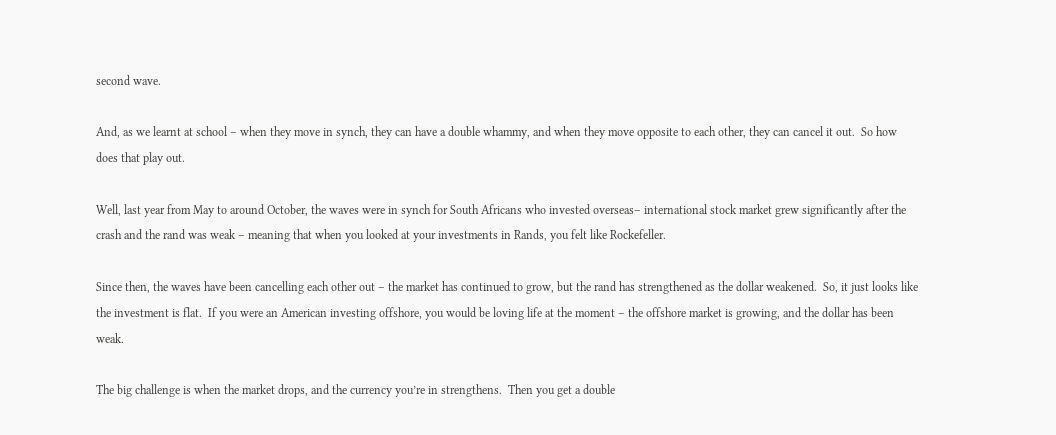second wave.

And, as we learnt at school – when they move in synch, they can have a double whammy, and when they move opposite to each other, they can cancel it out.  So how does that play out.

Well, last year from May to around October, the waves were in synch for South Africans who invested overseas– international stock market grew significantly after the crash and the rand was weak – meaning that when you looked at your investments in Rands, you felt like Rockefeller.

Since then, the waves have been cancelling each other out – the market has continued to grow, but the rand has strengthened as the dollar weakened.  So, it just looks like the investment is flat.  If you were an American investing offshore, you would be loving life at the moment – the offshore market is growing, and the dollar has been weak.

The big challenge is when the market drops, and the currency you’re in strengthens.  Then you get a double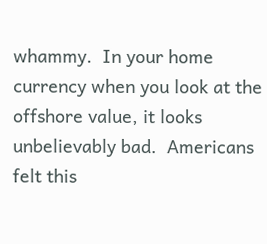whammy.  In your home currency when you look at the offshore value, it looks unbelievably bad.  Americans felt this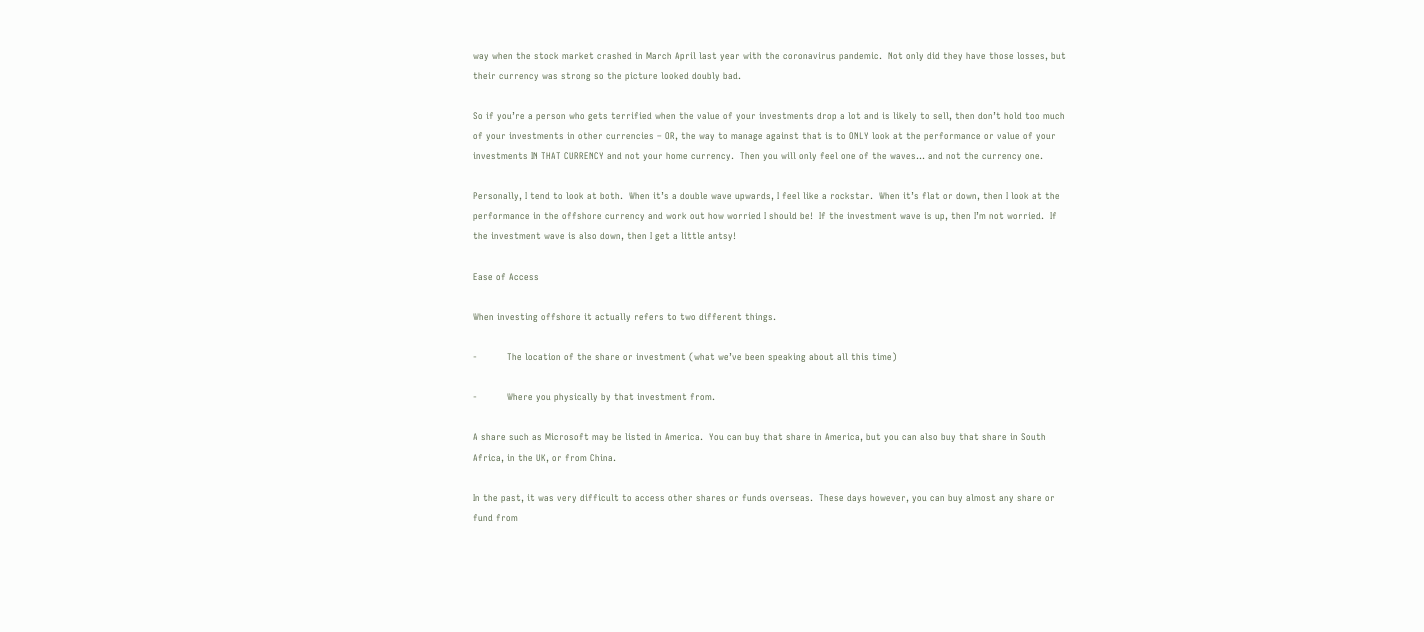way when the stock market crashed in March April last year with the coronavirus pandemic.  Not only did they have those losses, but their currency was strong so the picture looked doubly bad.

So if you’re a person who gets terrified when the value of your investments drop a lot and is likely to sell, then don’t hold too much of your investments in other currencies – OR, the way to manage against that is to ONLY look at the performance or value of your investments IN THAT CURRENCY and not your home currency.  Then you will only feel one of the waves… and not the currency one.

Personally, I tend to look at both.  When it’s a double wave upwards, I feel like a rockstar.  When it’s flat or down, then I look at the performance in the offshore currency and work out how worried I should be!  If the investment wave is up, then I’m not worried.  If the investment wave is also down, then I get a little antsy!

Ease of Access

When investing offshore it actually refers to two different things.

-          The location of the share or investment (what we’ve been speaking about all this time)

-          Where you physically by that investment from.

A share such as Microsoft may be listed in America.  You can buy that share in America, but you can also buy that share in South Africa, in the UK, or from China.

In the past, it was very difficult to access other shares or funds overseas.  These days however, you can buy almost any share or fund from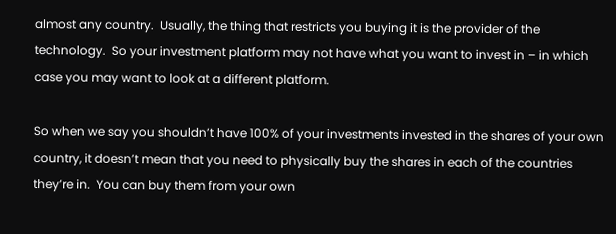almost any country.  Usually, the thing that restricts you buying it is the provider of the technology.  So your investment platform may not have what you want to invest in – in which case you may want to look at a different platform.

So when we say you shouldn’t have 100% of your investments invested in the shares of your own country, it doesn’t mean that you need to physically buy the shares in each of the countries they’re in.  You can buy them from your own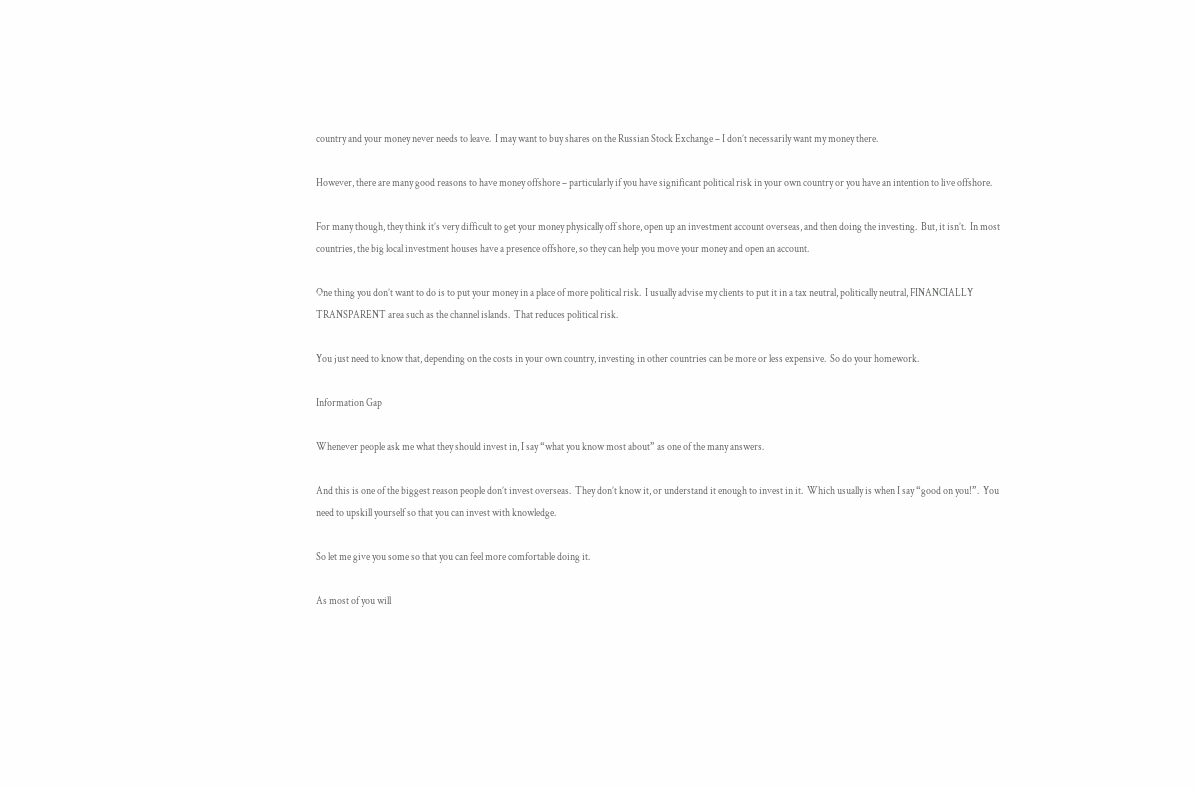country and your money never needs to leave.  I may want to buy shares on the Russian Stock Exchange – I don’t necessarily want my money there.

However, there are many good reasons to have money offshore – particularly if you have significant political risk in your own country or you have an intention to live offshore.

For many though, they think it’s very difficult to get your money physically off shore, open up an investment account overseas, and then doing the investing.  But, it isn’t.  In most countries, the big local investment houses have a presence offshore, so they can help you move your money and open an account.

One thing you don’t want to do is to put your money in a place of more political risk.  I usually advise my clients to put it in a tax neutral, politically neutral, FINANCIALLY TRANSPARENT area such as the channel islands.  That reduces political risk.

You just need to know that, depending on the costs in your own country, investing in other countries can be more or less expensive.  So do your homework.

Information Gap

Whenever people ask me what they should invest in, I say “what you know most about” as one of the many answers.

And this is one of the biggest reason people don’t invest overseas.  They don’t know it, or understand it enough to invest in it.  Which usually is when I say “good on you!”.  You need to upskill yourself so that you can invest with knowledge.

So let me give you some so that you can feel more comfortable doing it.

As most of you will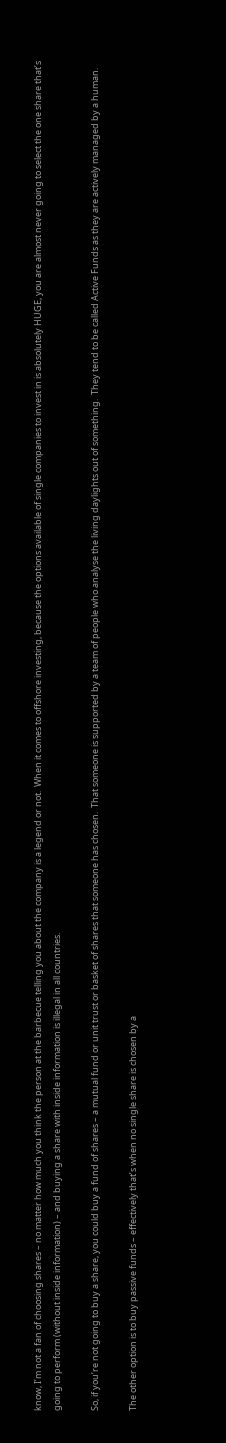know, I’m not a fan of choosing shares – no matter how much you think the person at the barbecue telling you about the company is a legend or not.  When it comes to offshore investing, because the options available of single companies to invest in is absolutely HUGE, you are almost never going to select the one share that’s going to perform (without inside information) – and buying a share with inside information is illegal in all countries.

So, if you’re not going to buy a share, you could buy a fund of shares – a mutual fund or unit trust or basket of shares that someone has chosen.  That someone is supported by a team of people who analyse the living daylights out of something.  They tend to be called Active Funds as they are actively managed by a human.

The other option is to buy passive funds – effectively that’s when no single share is chosen by a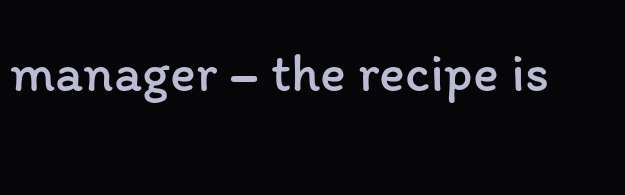manager – the recipe is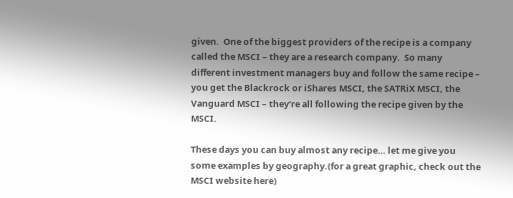given.  One of the biggest providers of the recipe is a company called the MSCI – they are a research company.  So many different investment managers buy and follow the same recipe – you get the Blackrock or iShares MSCI, the SATRiX MSCI, the Vanguard MSCI – they’re all following the recipe given by the MSCI.

These days you can buy almost any recipe… let me give you some examples by geography.(for a great graphic, check out the MSCI website here)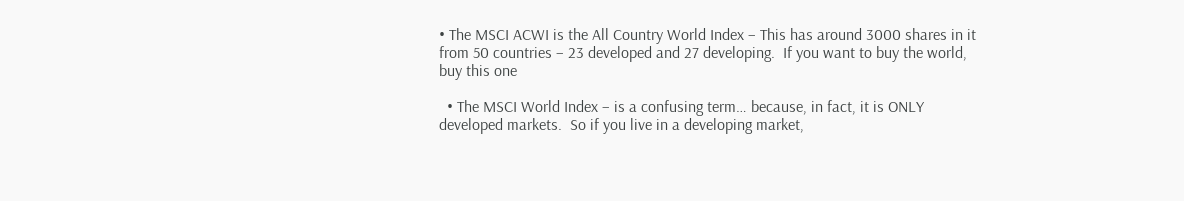• The MSCI ACWI is the All Country World Index – This has around 3000 shares in it from 50 countries – 23 developed and 27 developing.  If you want to buy the world, buy this one

  • The MSCI World Index – is a confusing term… because, in fact, it is ONLY developed markets.  So if you live in a developing market,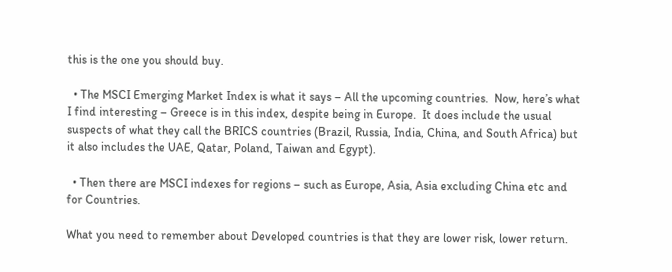this is the one you should buy.

  • The MSCI Emerging Market Index is what it says – All the upcoming countries.  Now, here’s what I find interesting – Greece is in this index, despite being in Europe.  It does include the usual suspects of what they call the BRICS countries (Brazil, Russia, India, China, and South Africa) but it also includes the UAE, Qatar, Poland, Taiwan and Egypt).

  • Then there are MSCI indexes for regions – such as Europe, Asia, Asia excluding China etc and for Countries.

What you need to remember about Developed countries is that they are lower risk, lower return.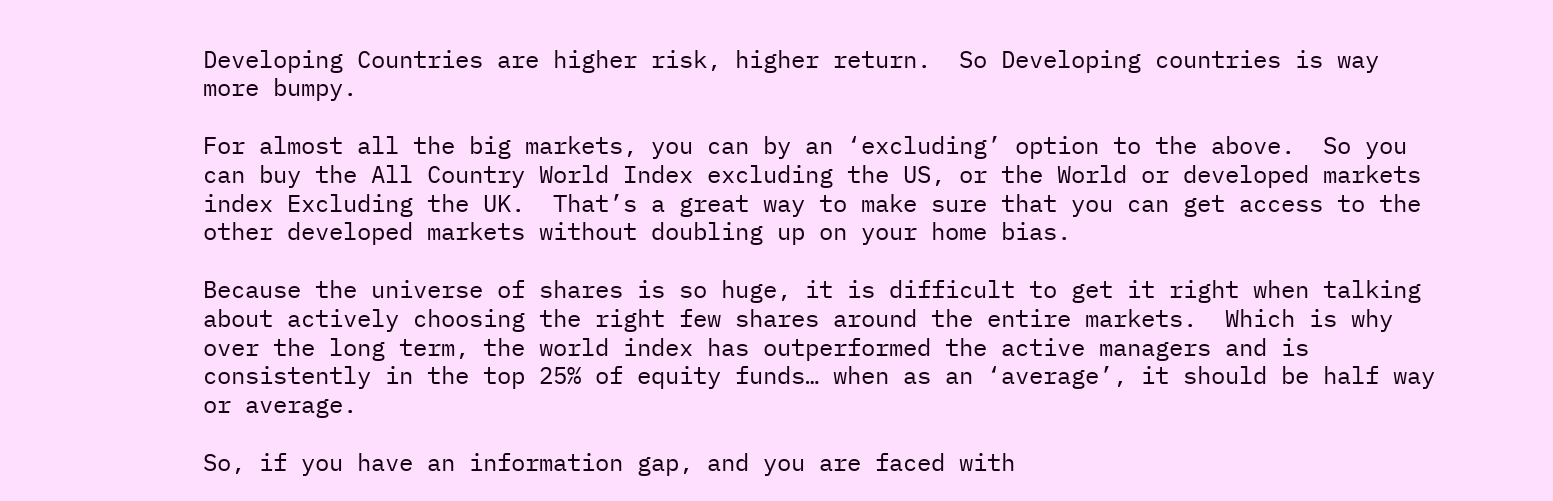Developing Countries are higher risk, higher return.  So Developing countries is way more bumpy.

For almost all the big markets, you can by an ‘excluding’ option to the above.  So you can buy the All Country World Index excluding the US, or the World or developed markets index Excluding the UK.  That’s a great way to make sure that you can get access to the other developed markets without doubling up on your home bias.

Because the universe of shares is so huge, it is difficult to get it right when talking about actively choosing the right few shares around the entire markets.  Which is why over the long term, the world index has outperformed the active managers and is consistently in the top 25% of equity funds… when as an ‘average’, it should be half way or average.

So, if you have an information gap, and you are faced with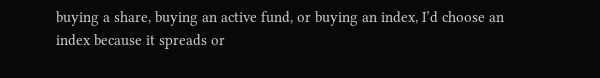buying a share, buying an active fund, or buying an index, I’d choose an index because it spreads or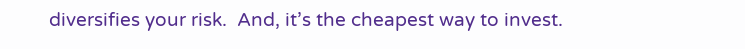diversifies your risk.  And, it’s the cheapest way to invest.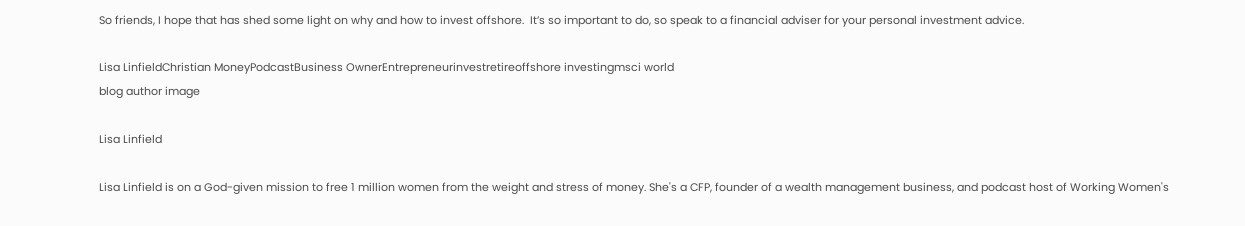So friends, I hope that has shed some light on why and how to invest offshore.  It’s so important to do, so speak to a financial adviser for your personal investment advice.

Lisa LinfieldChristian MoneyPodcastBusiness OwnerEntrepreneurinvestretireoffshore investingmsci world
blog author image

Lisa Linfield

Lisa Linfield is on a God-given mission to free 1 million women from the weight and stress of money. She's a CFP, founder of a wealth management business, and podcast host of Working Women's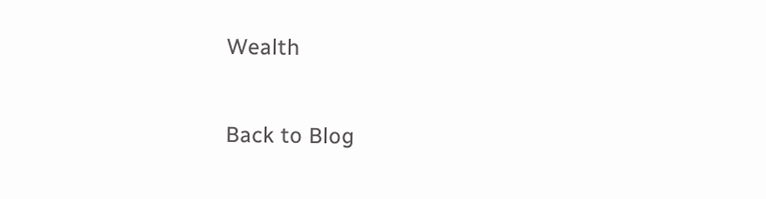Wealth

Back to Blog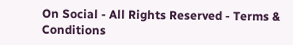On Social - All Rights Reserved - Terms & Conditions